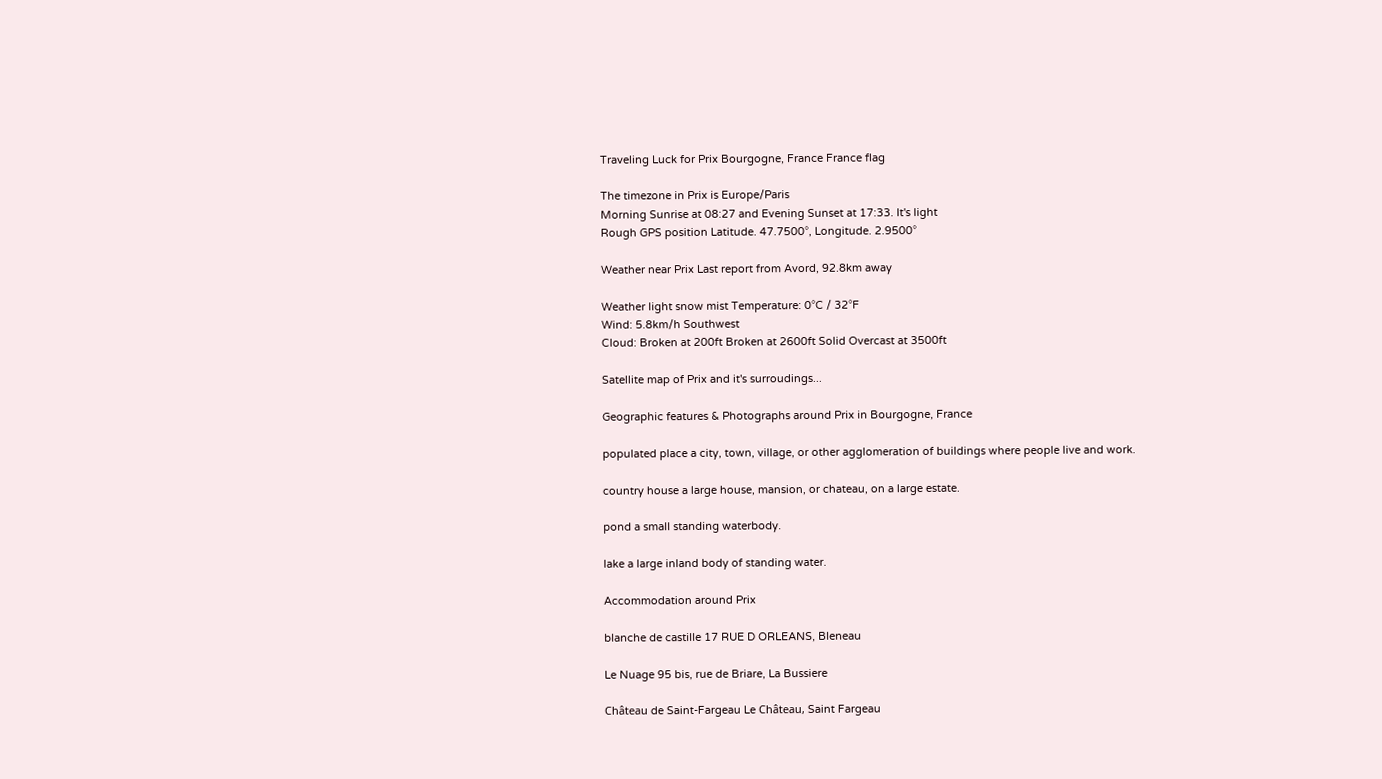Traveling Luck for Prix Bourgogne, France France flag

The timezone in Prix is Europe/Paris
Morning Sunrise at 08:27 and Evening Sunset at 17:33. It's light
Rough GPS position Latitude. 47.7500°, Longitude. 2.9500°

Weather near Prix Last report from Avord, 92.8km away

Weather light snow mist Temperature: 0°C / 32°F
Wind: 5.8km/h Southwest
Cloud: Broken at 200ft Broken at 2600ft Solid Overcast at 3500ft

Satellite map of Prix and it's surroudings...

Geographic features & Photographs around Prix in Bourgogne, France

populated place a city, town, village, or other agglomeration of buildings where people live and work.

country house a large house, mansion, or chateau, on a large estate.

pond a small standing waterbody.

lake a large inland body of standing water.

Accommodation around Prix

blanche de castille 17 RUE D ORLEANS, Bleneau

Le Nuage 95 bis, rue de Briare, La Bussiere

Château de Saint-Fargeau Le Château, Saint Fargeau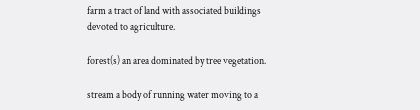farm a tract of land with associated buildings devoted to agriculture.

forest(s) an area dominated by tree vegetation.

stream a body of running water moving to a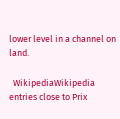lower level in a channel on land.

  WikipediaWikipedia entries close to Prix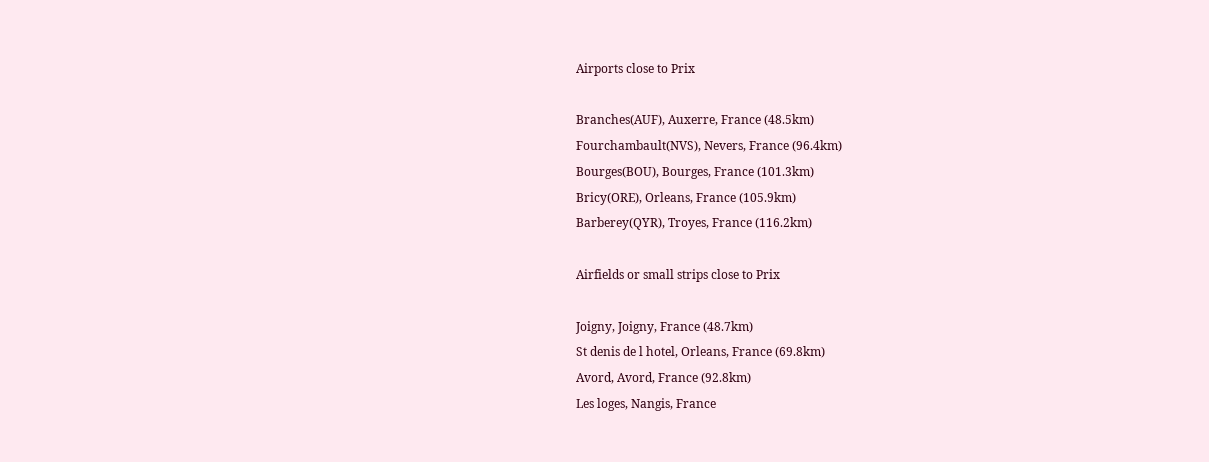Airports close to Prix

Branches(AUF), Auxerre, France (48.5km)
Fourchambault(NVS), Nevers, France (96.4km)
Bourges(BOU), Bourges, France (101.3km)
Bricy(ORE), Orleans, France (105.9km)
Barberey(QYR), Troyes, France (116.2km)

Airfields or small strips close to Prix

Joigny, Joigny, France (48.7km)
St denis de l hotel, Orleans, France (69.8km)
Avord, Avord, France (92.8km)
Les loges, Nangis, France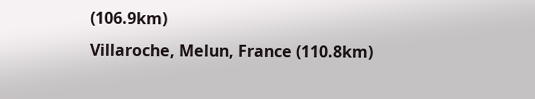(106.9km)
Villaroche, Melun, France (110.8km)